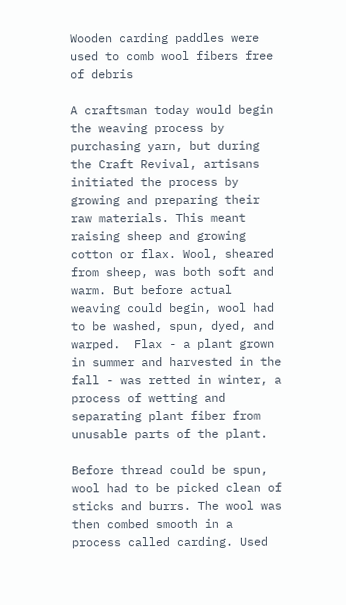Wooden carding paddles were used to comb wool fibers free of debris

A craftsman today would begin the weaving process by purchasing yarn, but during the Craft Revival, artisans initiated the process by growing and preparing their raw materials. This meant raising sheep and growing cotton or flax. Wool, sheared from sheep, was both soft and warm. But before actual weaving could begin, wool had to be washed, spun, dyed, and warped.  Flax - a plant grown in summer and harvested in the fall - was retted in winter, a process of wetting and separating plant fiber from unusable parts of the plant.

Before thread could be spun, wool had to be picked clean of sticks and burrs. The wool was then combed smooth in a process called carding. Used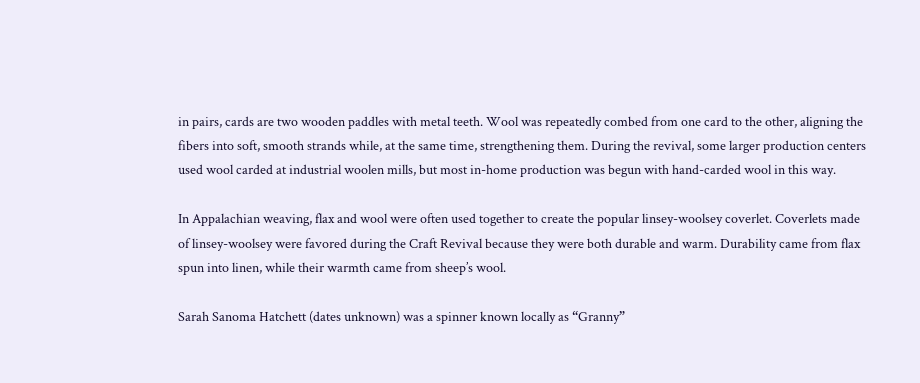in pairs, cards are two wooden paddles with metal teeth. Wool was repeatedly combed from one card to the other, aligning the fibers into soft, smooth strands while, at the same time, strengthening them. During the revival, some larger production centers used wool carded at industrial woolen mills, but most in-home production was begun with hand-carded wool in this way.

In Appalachian weaving, flax and wool were often used together to create the popular linsey-woolsey coverlet. Coverlets made of linsey-woolsey were favored during the Craft Revival because they were both durable and warm. Durability came from flax spun into linen, while their warmth came from sheep’s wool.

Sarah Sanoma Hatchett (dates unknown) was a spinner known locally as “Granny”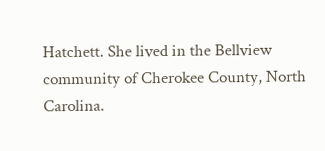Hatchett. She lived in the Bellview community of Cherokee County, North Carolina.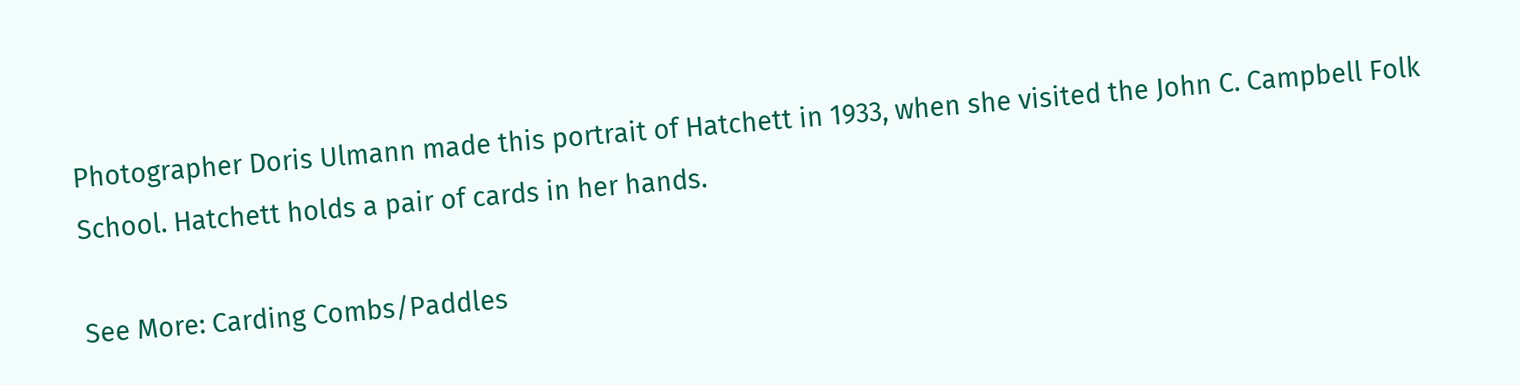Photographer Doris Ulmann made this portrait of Hatchett in 1933, when she visited the John C. Campbell Folk School. Hatchett holds a pair of cards in her hands.

See More: Carding Combs/Paddles